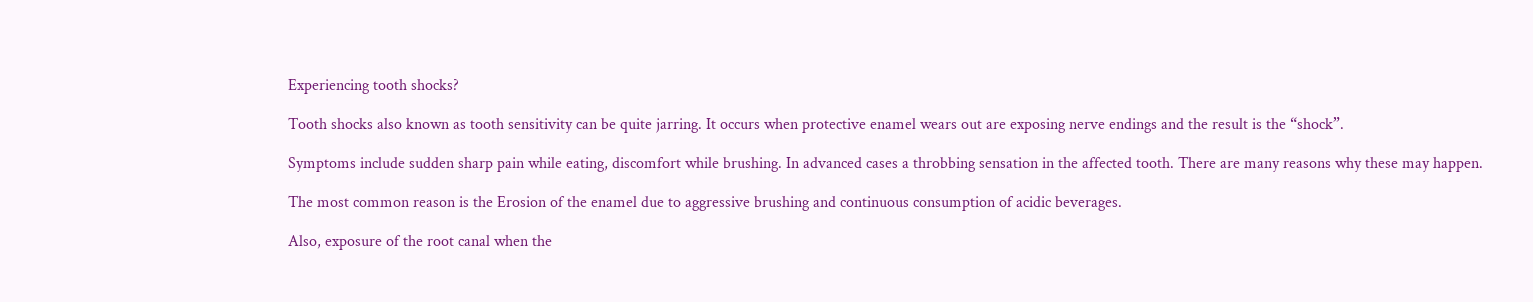Experiencing tooth shocks?

Tooth shocks also known as tooth sensitivity can be quite jarring. It occurs when protective enamel wears out are exposing nerve endings and the result is the “shock”.

Symptoms include sudden sharp pain while eating, discomfort while brushing. In advanced cases a throbbing sensation in the affected tooth. There are many reasons why these may happen.

The most common reason is the Erosion of the enamel due to aggressive brushing and continuous consumption of acidic beverages.

Also, exposure of the root canal when the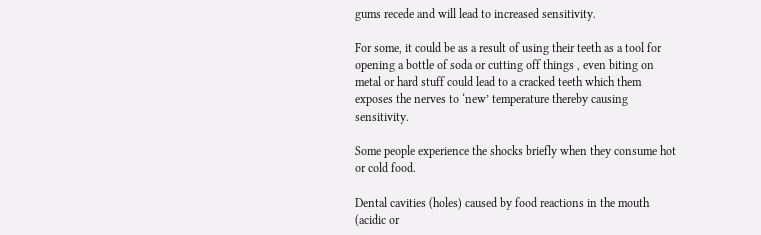gums recede and will lead to increased sensitivity.

For some, it could be as a result of using their teeth as a tool for opening a bottle of soda or cutting off things , even biting on metal or hard stuff could lead to a cracked teeth which them exposes the nerves to ‘new’ temperature thereby causing sensitivity.

Some people experience the shocks briefly when they consume hot or cold food.

Dental cavities (holes) caused by food reactions in the mouth (acidic or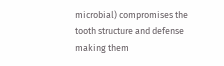microbial) compromises the tooth structure and defense making them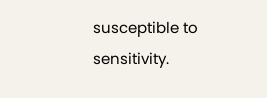susceptible to sensitivity.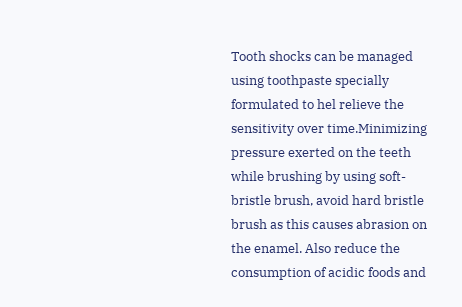Tooth shocks can be managed using toothpaste specially formulated to hel relieve the sensitivity over time.Minimizing pressure exerted on the teeth while brushing by using soft- bristle brush, avoid hard bristle brush as this causes abrasion on the enamel. Also reduce the consumption of acidic foods and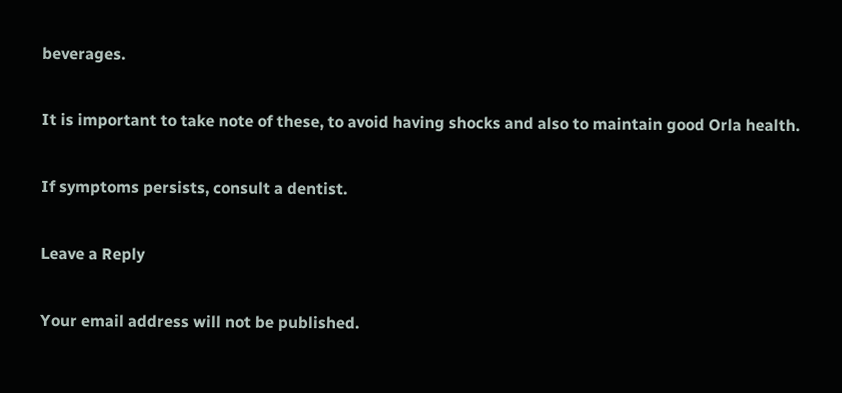beverages.

It is important to take note of these, to avoid having shocks and also to maintain good Orla health.

If symptoms persists, consult a dentist.

Leave a Reply

Your email address will not be published.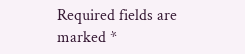Required fields are marked *